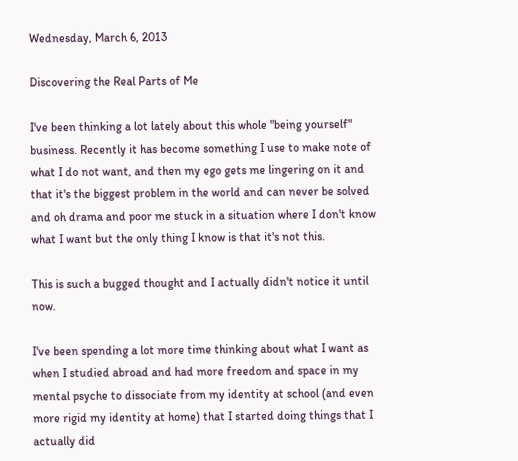Wednesday, March 6, 2013

Discovering the Real Parts of Me

I've been thinking a lot lately about this whole "being yourself" business. Recently it has become something I use to make note of what I do not want, and then my ego gets me lingering on it and that it's the biggest problem in the world and can never be solved and oh drama and poor me stuck in a situation where I don't know what I want but the only thing I know is that it's not this.

This is such a bugged thought and I actually didn't notice it until now.

I've been spending a lot more time thinking about what I want as when I studied abroad and had more freedom and space in my mental psyche to dissociate from my identity at school (and even more rigid my identity at home) that I started doing things that I actually did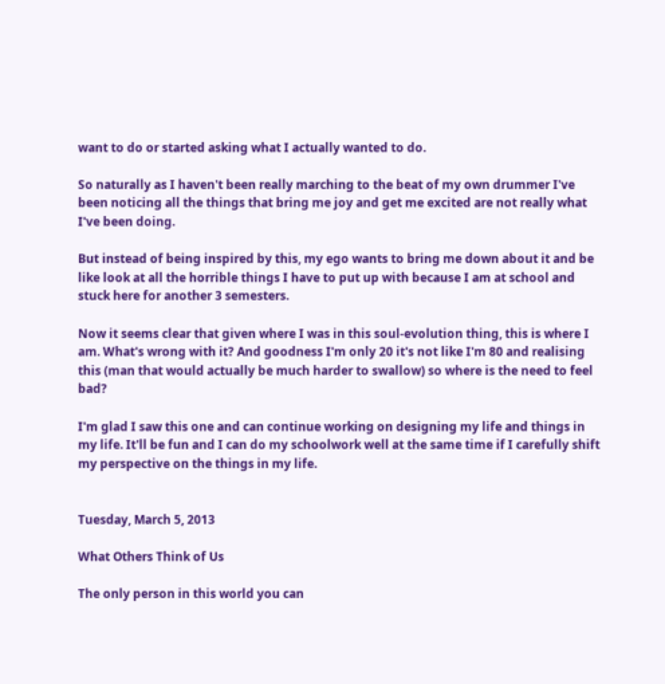want to do or started asking what I actually wanted to do.

So naturally as I haven't been really marching to the beat of my own drummer I've been noticing all the things that bring me joy and get me excited are not really what I've been doing.

But instead of being inspired by this, my ego wants to bring me down about it and be like look at all the horrible things I have to put up with because I am at school and stuck here for another 3 semesters.

Now it seems clear that given where I was in this soul-evolution thing, this is where I am. What's wrong with it? And goodness I'm only 20 it's not like I'm 80 and realising this (man that would actually be much harder to swallow) so where is the need to feel bad?

I'm glad I saw this one and can continue working on designing my life and things in my life. It'll be fun and I can do my schoolwork well at the same time if I carefully shift my perspective on the things in my life.


Tuesday, March 5, 2013

What Others Think of Us

The only person in this world you can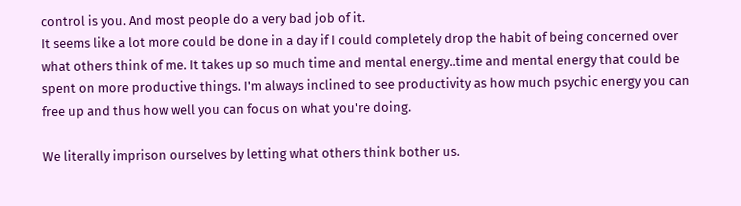control is you. And most people do a very bad job of it.
It seems like a lot more could be done in a day if I could completely drop the habit of being concerned over what others think of me. It takes up so much time and mental energy..time and mental energy that could be spent on more productive things. I'm always inclined to see productivity as how much psychic energy you can free up and thus how well you can focus on what you're doing.

We literally imprison ourselves by letting what others think bother us.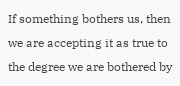If something bothers us, then we are accepting it as true to the degree we are bothered by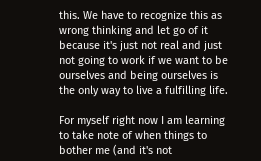this. We have to recognize this as wrong thinking and let go of it because it's just not real and just not going to work if we want to be ourselves and being ourselves is the only way to live a fulfilling life.

For myself right now I am learning to take note of when things to bother me (and it's not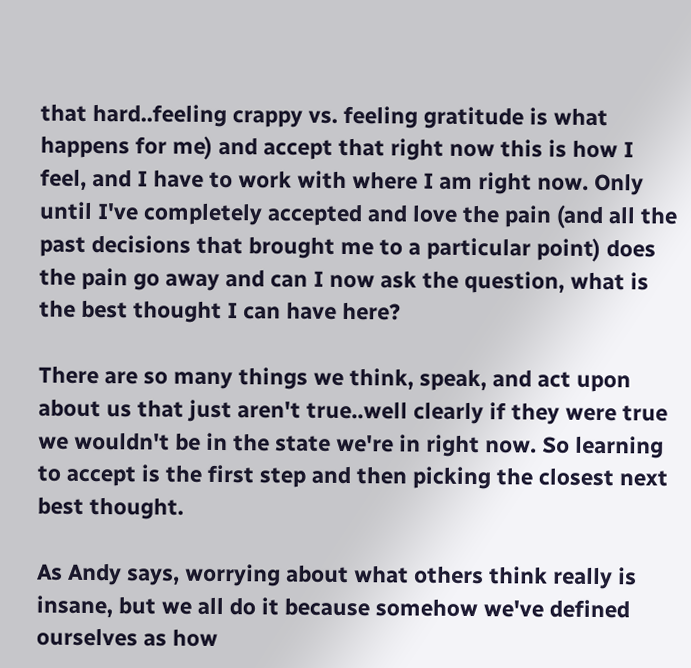that hard..feeling crappy vs. feeling gratitude is what happens for me) and accept that right now this is how I feel, and I have to work with where I am right now. Only until I've completely accepted and love the pain (and all the past decisions that brought me to a particular point) does the pain go away and can I now ask the question, what is the best thought I can have here?

There are so many things we think, speak, and act upon about us that just aren't true..well clearly if they were true we wouldn't be in the state we're in right now. So learning to accept is the first step and then picking the closest next best thought.

As Andy says, worrying about what others think really is insane, but we all do it because somehow we've defined ourselves as how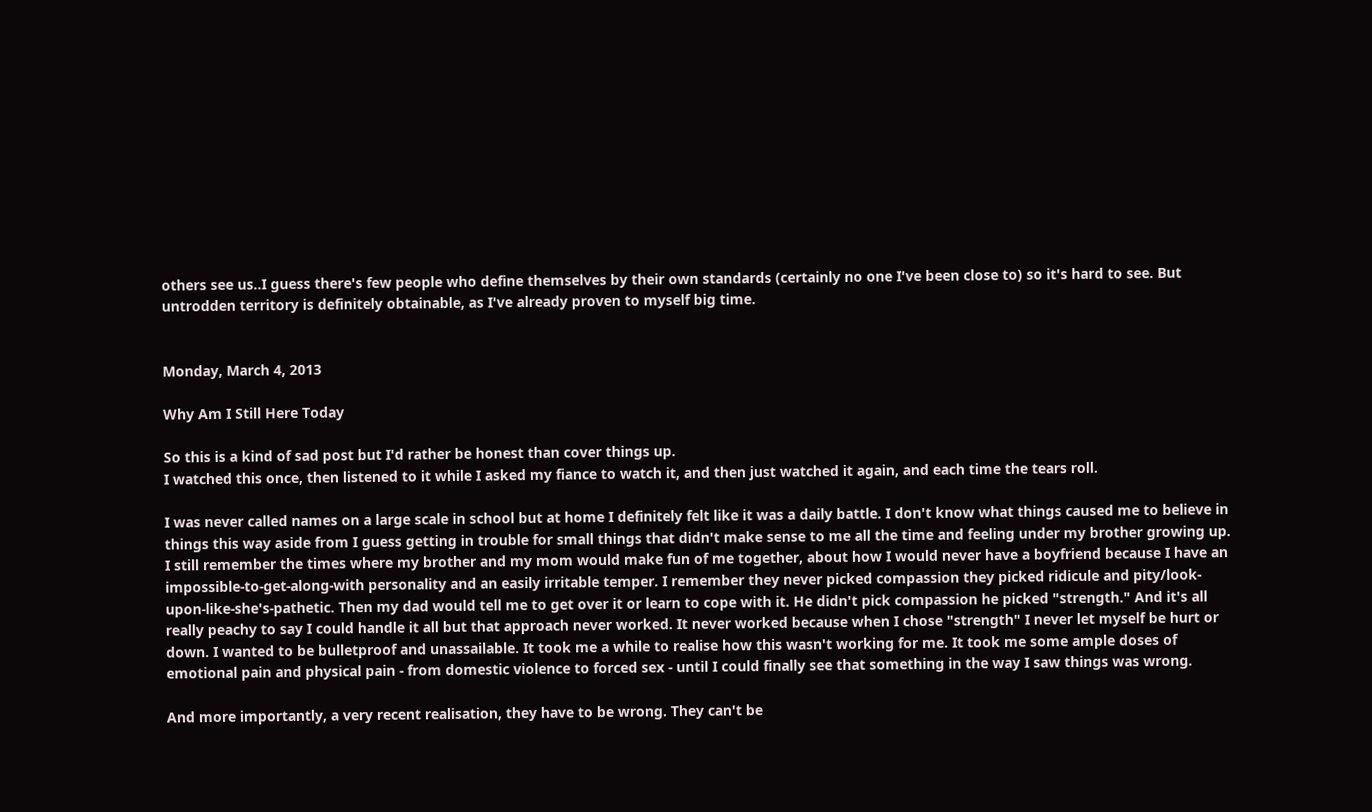others see us..I guess there's few people who define themselves by their own standards (certainly no one I've been close to) so it's hard to see. But untrodden territory is definitely obtainable, as I've already proven to myself big time.


Monday, March 4, 2013

Why Am I Still Here Today

So this is a kind of sad post but I'd rather be honest than cover things up.
I watched this once, then listened to it while I asked my fiance to watch it, and then just watched it again, and each time the tears roll.

I was never called names on a large scale in school but at home I definitely felt like it was a daily battle. I don't know what things caused me to believe in things this way aside from I guess getting in trouble for small things that didn't make sense to me all the time and feeling under my brother growing up. I still remember the times where my brother and my mom would make fun of me together, about how I would never have a boyfriend because I have an impossible-to-get-along-with personality and an easily irritable temper. I remember they never picked compassion they picked ridicule and pity/look-upon-like-she's-pathetic. Then my dad would tell me to get over it or learn to cope with it. He didn't pick compassion he picked "strength." And it's all really peachy to say I could handle it all but that approach never worked. It never worked because when I chose "strength" I never let myself be hurt or down. I wanted to be bulletproof and unassailable. It took me a while to realise how this wasn't working for me. It took me some ample doses of emotional pain and physical pain - from domestic violence to forced sex - until I could finally see that something in the way I saw things was wrong.

And more importantly, a very recent realisation, they have to be wrong. They can't be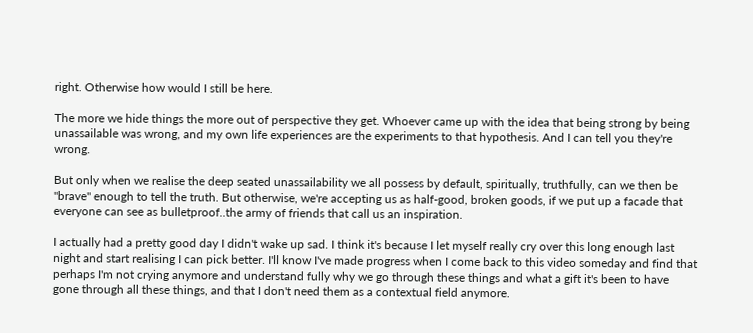right. Otherwise how would I still be here.

The more we hide things the more out of perspective they get. Whoever came up with the idea that being strong by being unassailable was wrong, and my own life experiences are the experiments to that hypothesis. And I can tell you they're wrong.

But only when we realise the deep seated unassailability we all possess by default, spiritually, truthfully, can we then be "brave" enough to tell the truth. But otherwise, we're accepting us as half-good, broken goods, if we put up a facade that everyone can see as bulletproof..the army of friends that call us an inspiration.

I actually had a pretty good day I didn't wake up sad. I think it's because I let myself really cry over this long enough last night and start realising I can pick better. I'll know I've made progress when I come back to this video someday and find that perhaps I'm not crying anymore and understand fully why we go through these things and what a gift it's been to have gone through all these things, and that I don't need them as a contextual field anymore.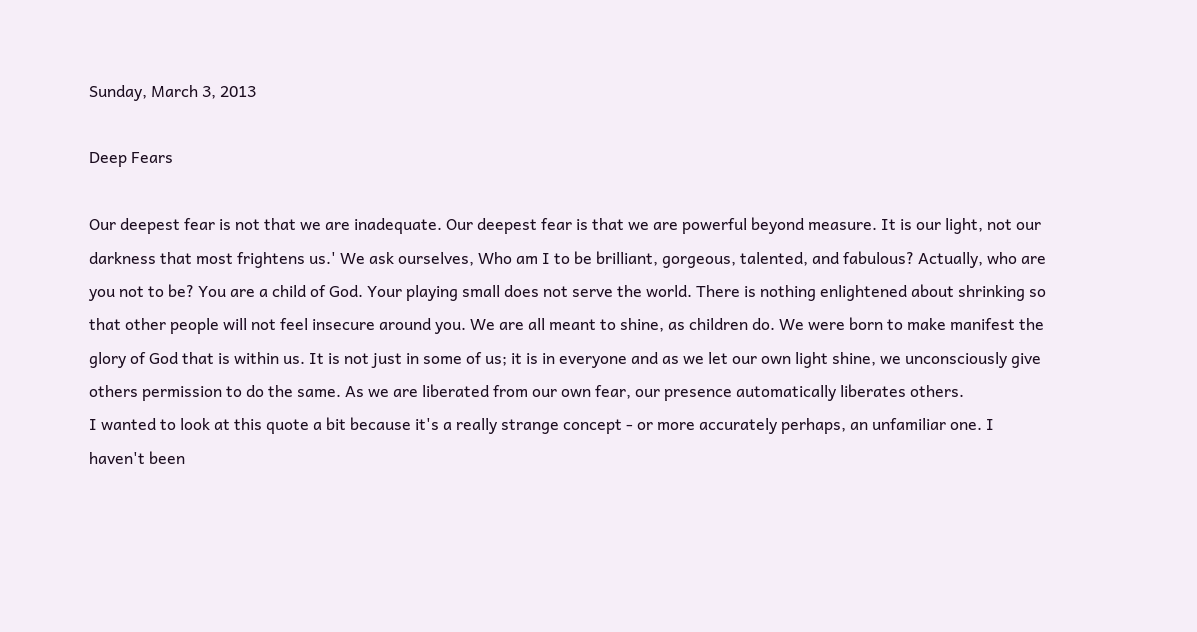Sunday, March 3, 2013

Deep Fears

Our deepest fear is not that we are inadequate. Our deepest fear is that we are powerful beyond measure. It is our light, not our darkness that most frightens us.' We ask ourselves, Who am I to be brilliant, gorgeous, talented, and fabulous? Actually, who are you not to be? You are a child of God. Your playing small does not serve the world. There is nothing enlightened about shrinking so that other people will not feel insecure around you. We are all meant to shine, as children do. We were born to make manifest the glory of God that is within us. It is not just in some of us; it is in everyone and as we let our own light shine, we unconsciously give others permission to do the same. As we are liberated from our own fear, our presence automatically liberates others.
I wanted to look at this quote a bit because it's a really strange concept - or more accurately perhaps, an unfamiliar one. I haven't been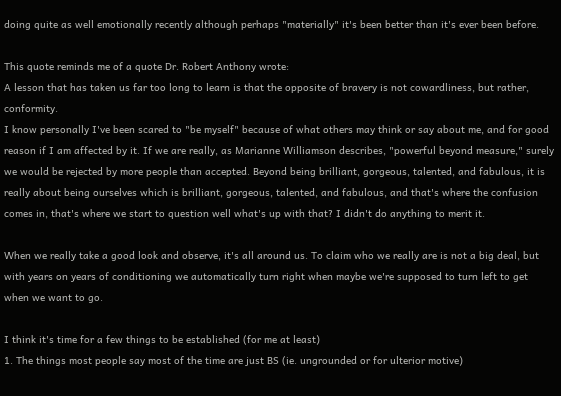doing quite as well emotionally recently although perhaps "materially" it's been better than it's ever been before.

This quote reminds me of a quote Dr. Robert Anthony wrote:
A lesson that has taken us far too long to learn is that the opposite of bravery is not cowardliness, but rather, conformity.
I know personally I've been scared to "be myself" because of what others may think or say about me, and for good reason if I am affected by it. If we are really, as Marianne Williamson describes, "powerful beyond measure," surely we would be rejected by more people than accepted. Beyond being brilliant, gorgeous, talented, and fabulous, it is really about being ourselves which is brilliant, gorgeous, talented, and fabulous, and that's where the confusion comes in, that's where we start to question well what's up with that? I didn't do anything to merit it.

When we really take a good look and observe, it's all around us. To claim who we really are is not a big deal, but with years on years of conditioning we automatically turn right when maybe we're supposed to turn left to get when we want to go.

I think it's time for a few things to be established (for me at least)
1. The things most people say most of the time are just BS (ie. ungrounded or for ulterior motive)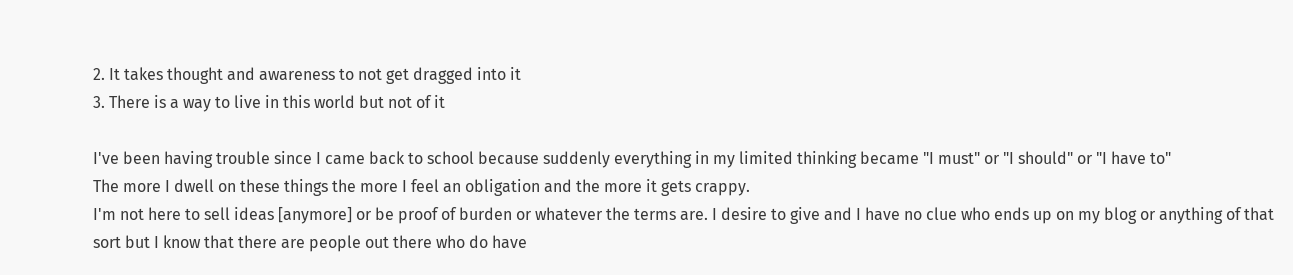2. It takes thought and awareness to not get dragged into it
3. There is a way to live in this world but not of it

I've been having trouble since I came back to school because suddenly everything in my limited thinking became "I must" or "I should" or "I have to"
The more I dwell on these things the more I feel an obligation and the more it gets crappy.
I'm not here to sell ideas [anymore] or be proof of burden or whatever the terms are. I desire to give and I have no clue who ends up on my blog or anything of that sort but I know that there are people out there who do have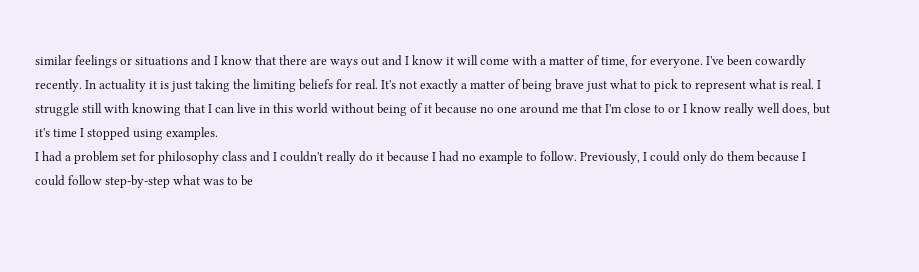similar feelings or situations and I know that there are ways out and I know it will come with a matter of time, for everyone. I've been cowardly recently. In actuality it is just taking the limiting beliefs for real. It's not exactly a matter of being brave just what to pick to represent what is real. I struggle still with knowing that I can live in this world without being of it because no one around me that I'm close to or I know really well does, but it's time I stopped using examples.
I had a problem set for philosophy class and I couldn't really do it because I had no example to follow. Previously, I could only do them because I could follow step-by-step what was to be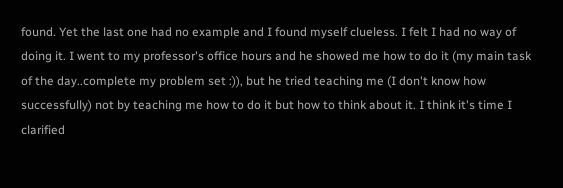found. Yet the last one had no example and I found myself clueless. I felt I had no way of doing it. I went to my professor's office hours and he showed me how to do it (my main task of the day..complete my problem set :)), but he tried teaching me (I don't know how successfully) not by teaching me how to do it but how to think about it. I think it's time I clarified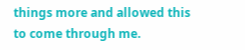things more and allowed this to come through me.